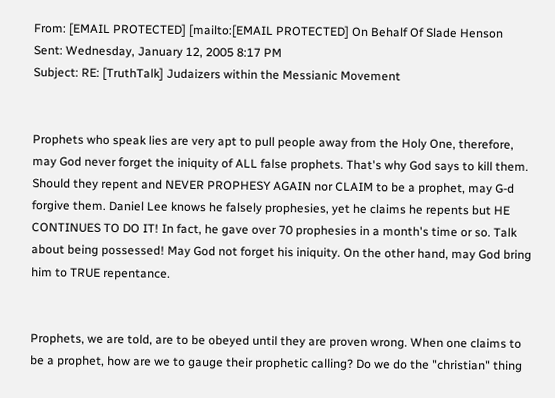From: [EMAIL PROTECTED] [mailto:[EMAIL PROTECTED] On Behalf Of Slade Henson
Sent: Wednesday, January 12, 2005 8:17 PM
Subject: RE: [TruthTalk] Judaizers within the Messianic Movement


Prophets who speak lies are very apt to pull people away from the Holy One, therefore, may God never forget the iniquity of ALL false prophets. That's why God says to kill them. Should they repent and NEVER PROPHESY AGAIN nor CLAIM to be a prophet, may G-d forgive them. Daniel Lee knows he falsely prophesies, yet he claims he repents but HE CONTINUES TO DO IT! In fact, he gave over 70 prophesies in a month's time or so. Talk about being possessed! May God not forget his iniquity. On the other hand, may God bring him to TRUE repentance.


Prophets, we are told, are to be obeyed until they are proven wrong. When one claims to be a prophet, how are we to gauge their prophetic calling? Do we do the "christian" thing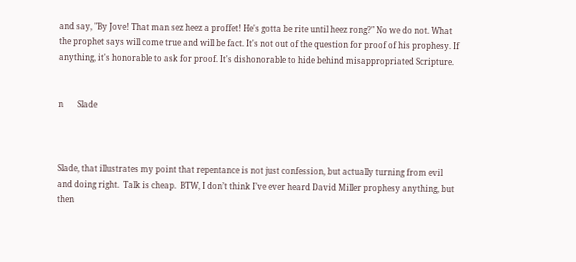and say, "By Jove! That man sez heez a proffet! He's gotta be rite until heez rong?" No we do not. What the prophet says will come true and will be fact. It's not out of the question for proof of his prophesy. If anything, it's honorable to ask for proof. It's dishonorable to hide behind misappropriated Scripture.


n       Slade



Slade, that illustrates my point that repentance is not just confession, but actually turning from evil and doing right.  Talk is cheap.  BTW, I don’t think I’ve ever heard David Miller prophesy anything, but then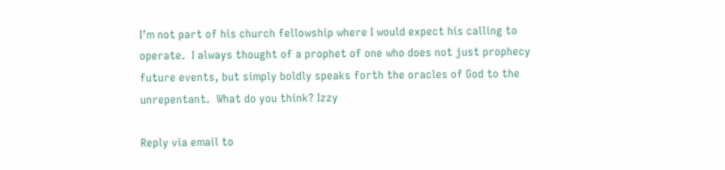I’m not part of his church fellowship where I would expect his calling to operate.  I always thought of a prophet of one who does not just prophecy future events, but simply boldly speaks forth the oracles of God to the unrepentant.  What do you think? Izzy

Reply via email to